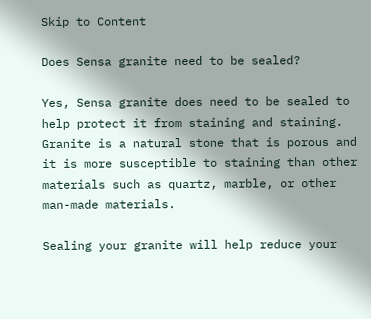Skip to Content

Does Sensa granite need to be sealed?

Yes, Sensa granite does need to be sealed to help protect it from staining and staining. Granite is a natural stone that is porous and it is more susceptible to staining than other materials such as quartz, marble, or other man-made materials.

Sealing your granite will help reduce your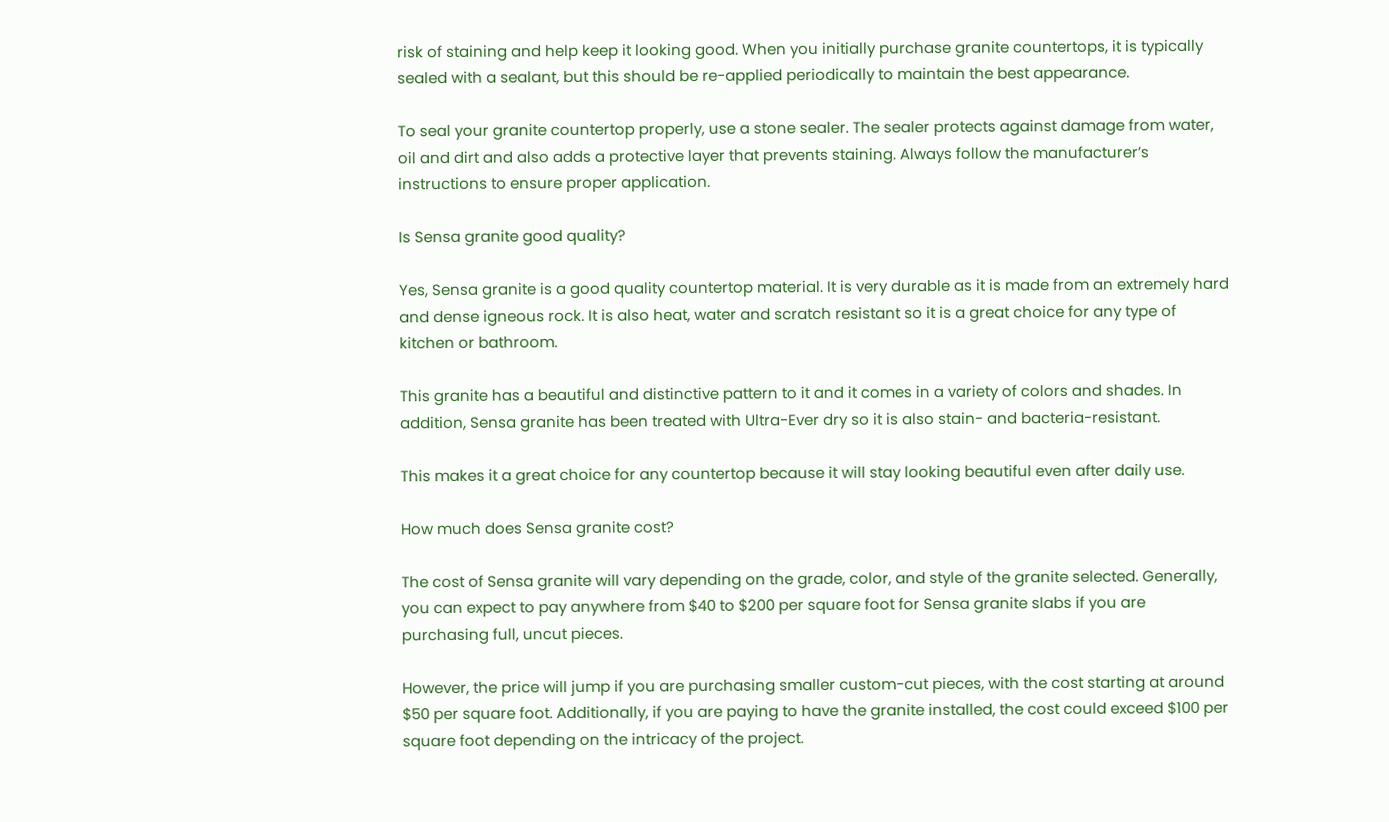risk of staining and help keep it looking good. When you initially purchase granite countertops, it is typically sealed with a sealant, but this should be re-applied periodically to maintain the best appearance.

To seal your granite countertop properly, use a stone sealer. The sealer protects against damage from water, oil and dirt and also adds a protective layer that prevents staining. Always follow the manufacturer’s instructions to ensure proper application.

Is Sensa granite good quality?

Yes, Sensa granite is a good quality countertop material. It is very durable as it is made from an extremely hard and dense igneous rock. It is also heat, water and scratch resistant so it is a great choice for any type of kitchen or bathroom.

This granite has a beautiful and distinctive pattern to it and it comes in a variety of colors and shades. In addition, Sensa granite has been treated with Ultra-Ever dry so it is also stain- and bacteria-resistant.

This makes it a great choice for any countertop because it will stay looking beautiful even after daily use.

How much does Sensa granite cost?

The cost of Sensa granite will vary depending on the grade, color, and style of the granite selected. Generally, you can expect to pay anywhere from $40 to $200 per square foot for Sensa granite slabs if you are purchasing full, uncut pieces.

However, the price will jump if you are purchasing smaller custom-cut pieces, with the cost starting at around $50 per square foot. Additionally, if you are paying to have the granite installed, the cost could exceed $100 per square foot depending on the intricacy of the project.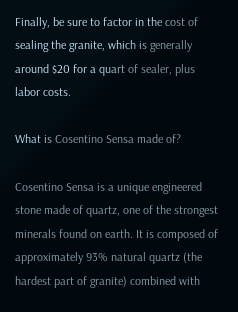Finally, be sure to factor in the cost of sealing the granite, which is generally around $20 for a quart of sealer, plus labor costs.

What is Cosentino Sensa made of?

Cosentino Sensa is a unique engineered stone made of quartz, one of the strongest minerals found on earth. It is composed of approximately 93% natural quartz (the hardest part of granite) combined with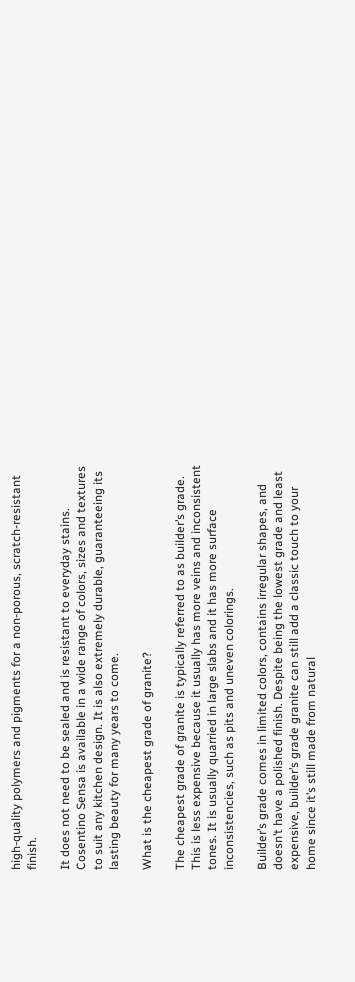high-quality polymers and pigments for a non-porous, scratch-resistant finish.

It does not need to be sealed and is resistant to everyday stains. Cosentino Sensa is available in a wide range of colors, sizes and textures to suit any kitchen design. It is also extremely durable, guaranteeing its lasting beauty for many years to come.

What is the cheapest grade of granite?

The cheapest grade of granite is typically referred to as builder’s grade. This is less expensive because it usually has more veins and inconsistent tones. It is usually quarried in large slabs and it has more surface inconsistencies, such as pits and uneven colorings.

Builder’s grade comes in limited colors, contains irregular shapes, and doesn’t have a polished finish. Despite being the lowest grade and least expensive, builder’s grade granite can still add a classic touch to your home since it’s still made from natural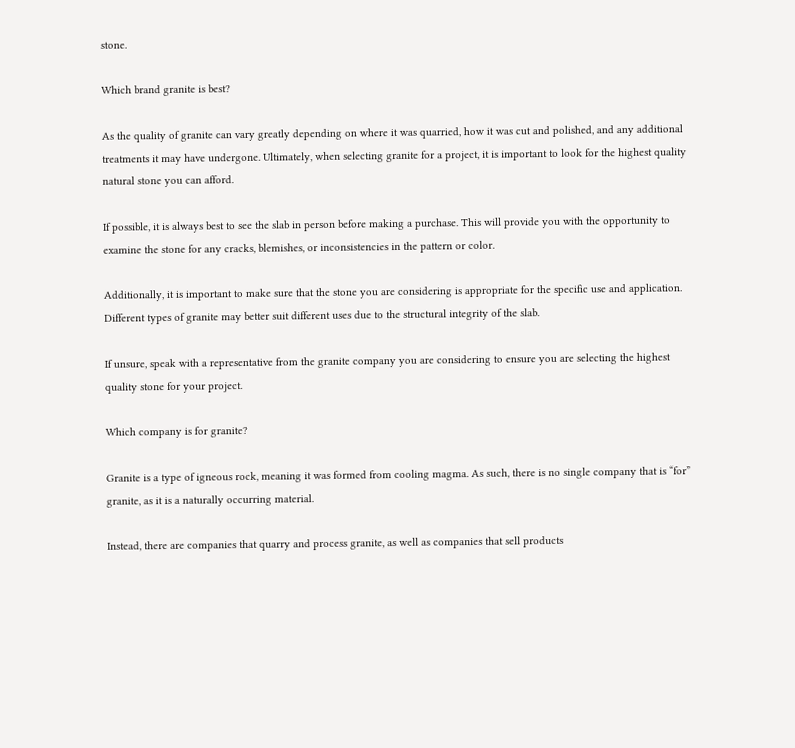stone.

Which brand granite is best?

As the quality of granite can vary greatly depending on where it was quarried, how it was cut and polished, and any additional treatments it may have undergone. Ultimately, when selecting granite for a project, it is important to look for the highest quality natural stone you can afford.

If possible, it is always best to see the slab in person before making a purchase. This will provide you with the opportunity to examine the stone for any cracks, blemishes, or inconsistencies in the pattern or color.

Additionally, it is important to make sure that the stone you are considering is appropriate for the specific use and application. Different types of granite may better suit different uses due to the structural integrity of the slab.

If unsure, speak with a representative from the granite company you are considering to ensure you are selecting the highest quality stone for your project.

Which company is for granite?

Granite is a type of igneous rock, meaning it was formed from cooling magma. As such, there is no single company that is “for” granite, as it is a naturally occurring material.

Instead, there are companies that quarry and process granite, as well as companies that sell products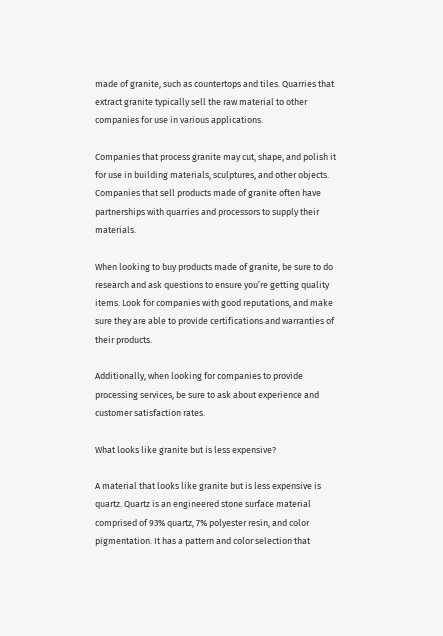made of granite, such as countertops and tiles. Quarries that extract granite typically sell the raw material to other companies for use in various applications.

Companies that process granite may cut, shape, and polish it for use in building materials, sculptures, and other objects. Companies that sell products made of granite often have partnerships with quarries and processors to supply their materials.

When looking to buy products made of granite, be sure to do research and ask questions to ensure you’re getting quality items. Look for companies with good reputations, and make sure they are able to provide certifications and warranties of their products.

Additionally, when looking for companies to provide processing services, be sure to ask about experience and customer satisfaction rates.

What looks like granite but is less expensive?

A material that looks like granite but is less expensive is quartz. Quartz is an engineered stone surface material comprised of 93% quartz, 7% polyester resin, and color pigmentation. It has a pattern and color selection that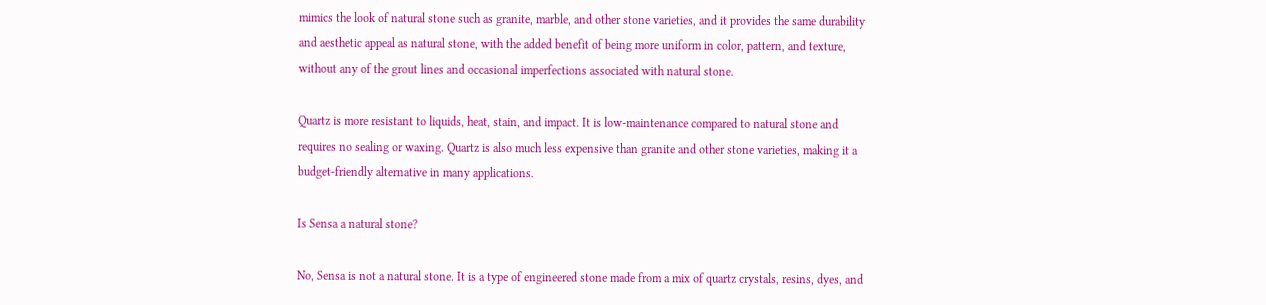mimics the look of natural stone such as granite, marble, and other stone varieties, and it provides the same durability and aesthetic appeal as natural stone, with the added benefit of being more uniform in color, pattern, and texture, without any of the grout lines and occasional imperfections associated with natural stone.

Quartz is more resistant to liquids, heat, stain, and impact. It is low-maintenance compared to natural stone and requires no sealing or waxing. Quartz is also much less expensive than granite and other stone varieties, making it a budget-friendly alternative in many applications.

Is Sensa a natural stone?

No, Sensa is not a natural stone. It is a type of engineered stone made from a mix of quartz crystals, resins, dyes, and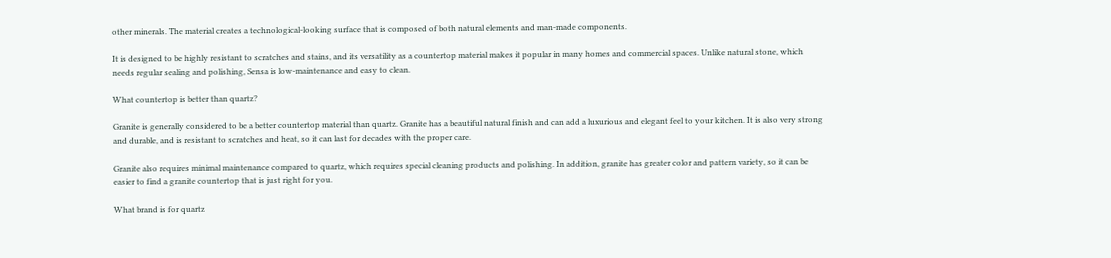other minerals. The material creates a technological-looking surface that is composed of both natural elements and man-made components.

It is designed to be highly resistant to scratches and stains, and its versatility as a countertop material makes it popular in many homes and commercial spaces. Unlike natural stone, which needs regular sealing and polishing, Sensa is low-maintenance and easy to clean.

What countertop is better than quartz?

Granite is generally considered to be a better countertop material than quartz. Granite has a beautiful natural finish and can add a luxurious and elegant feel to your kitchen. It is also very strong and durable, and is resistant to scratches and heat, so it can last for decades with the proper care.

Granite also requires minimal maintenance compared to quartz, which requires special cleaning products and polishing. In addition, granite has greater color and pattern variety, so it can be easier to find a granite countertop that is just right for you.

What brand is for quartz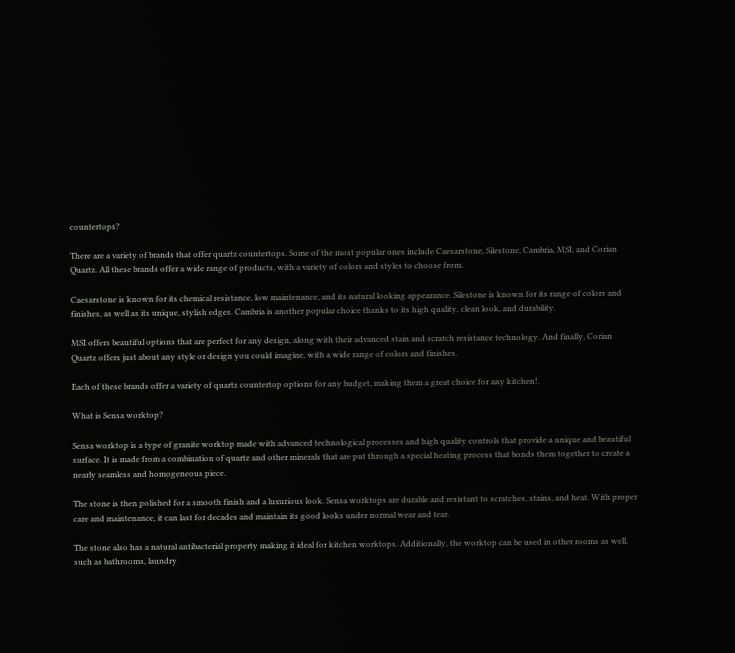countertops?

There are a variety of brands that offer quartz countertops. Some of the most popular ones include Caesarstone, Silestone, Cambria, MSI, and Corian Quartz. All these brands offer a wide range of products, with a variety of colors and styles to choose from.

Caesarstone is known for its chemical resistance, low maintenance, and its natural looking appearance. Silestone is known for its range of colors and finishes, as well as its unique, stylish edges. Cambria is another popular choice thanks to its high quality, clean look, and durability.

MSI offers beautiful options that are perfect for any design, along with their advanced stain and scratch resistance technology. And finally, Corian Quartz offers just about any style or design you could imagine, with a wide range of colors and finishes.

Each of these brands offer a variety of quartz countertop options for any budget, making them a great choice for any kitchen!.

What is Sensa worktop?

Sensa worktop is a type of granite worktop made with advanced technological processes and high quality controls that provide a unique and beautiful surface. It is made from a combination of quartz and other minerals that are put through a special heating process that bonds them together to create a nearly seamless and homogeneous piece.

The stone is then polished for a smooth finish and a luxurious look. Sensa worktops are durable and resistant to scratches, stains, and heat. With proper care and maintenance, it can last for decades and maintain its good looks under normal wear and tear.

The stone also has a natural antibacterial property making it ideal for kitchen worktops. Additionally, the worktop can be used in other rooms as well, such as bathrooms, laundry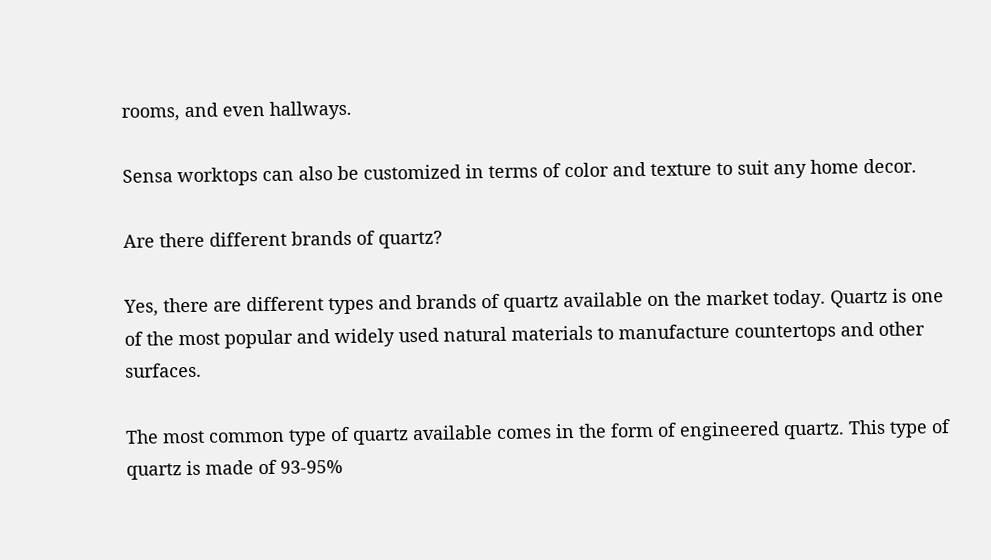rooms, and even hallways.

Sensa worktops can also be customized in terms of color and texture to suit any home decor.

Are there different brands of quartz?

Yes, there are different types and brands of quartz available on the market today. Quartz is one of the most popular and widely used natural materials to manufacture countertops and other surfaces.

The most common type of quartz available comes in the form of engineered quartz. This type of quartz is made of 93-95%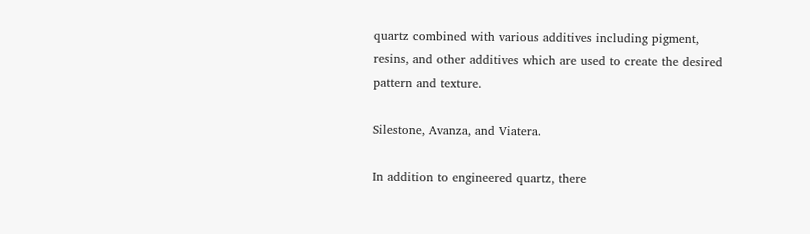quartz combined with various additives including pigment, resins, and other additives which are used to create the desired pattern and texture.

Silestone, Avanza, and Viatera.

In addition to engineered quartz, there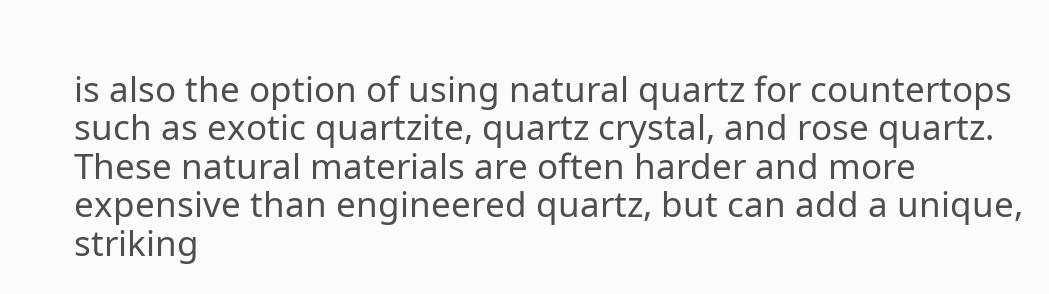is also the option of using natural quartz for countertops such as exotic quartzite, quartz crystal, and rose quartz. These natural materials are often harder and more expensive than engineered quartz, but can add a unique, striking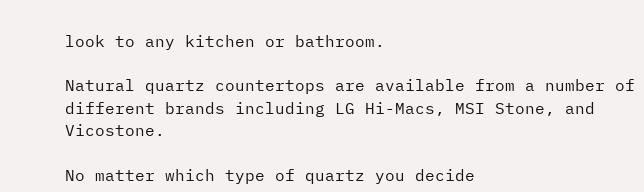look to any kitchen or bathroom.

Natural quartz countertops are available from a number of different brands including LG Hi-Macs, MSI Stone, and Vicostone.

No matter which type of quartz you decide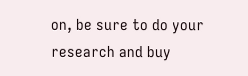on, be sure to do your research and buy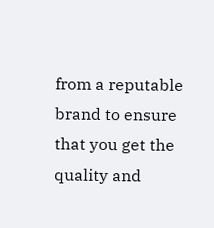from a reputable brand to ensure that you get the quality and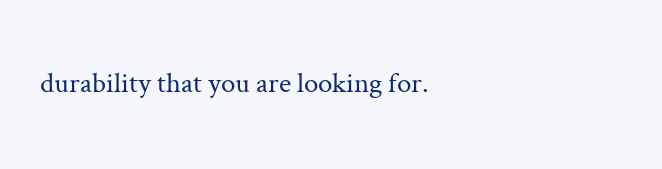durability that you are looking for.